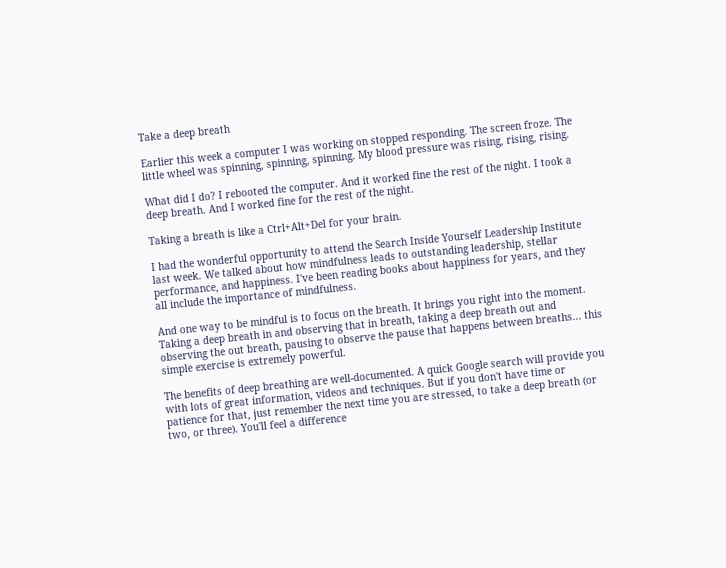Take a deep breath

Earlier this week a computer I was working on stopped responding. The screen froze. The little wheel was spinning, spinning, spinning. My blood pressure was rising, rising, rising.

What did I do? I rebooted the computer. And it worked fine the rest of the night. I took a deep breath. And I worked fine for the rest of the night.

Taking a breath is like a Ctrl+Alt+Del for your brain.

I had the wonderful opportunity to attend the Search Inside Yourself Leadership Institute last week. We talked about how mindfulness leads to outstanding leadership, stellar performance, and happiness. I've been reading books about happiness for years, and they all include the importance of mindfulness.

And one way to be mindful is to focus on the breath. It brings you right into the moment. Taking a deep breath in and observing that in breath, taking a deep breath out and observing the out breath, pausing to observe the pause that happens between breaths... this simple exercise is extremely powerful.

The benefits of deep breathing are well-documented. A quick Google search will provide you with lots of great information, videos and techniques. But if you don't have time or patience for that, just remember the next time you are stressed, to take a deep breath (or two, or three). You'll feel a difference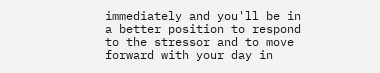immediately and you'll be in a better position to respond to the stressor and to move forward with your day in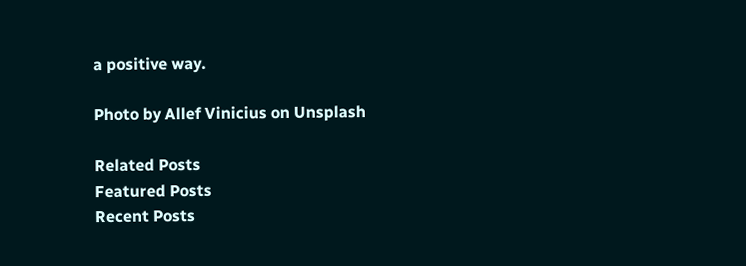a positive way.

Photo by Allef Vinicius on Unsplash

Related Posts
Featured Posts
Recent Posts